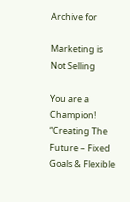Archive for

Marketing is Not Selling

You are a Champion! “Creating The Future – Fixed Goals & Flexible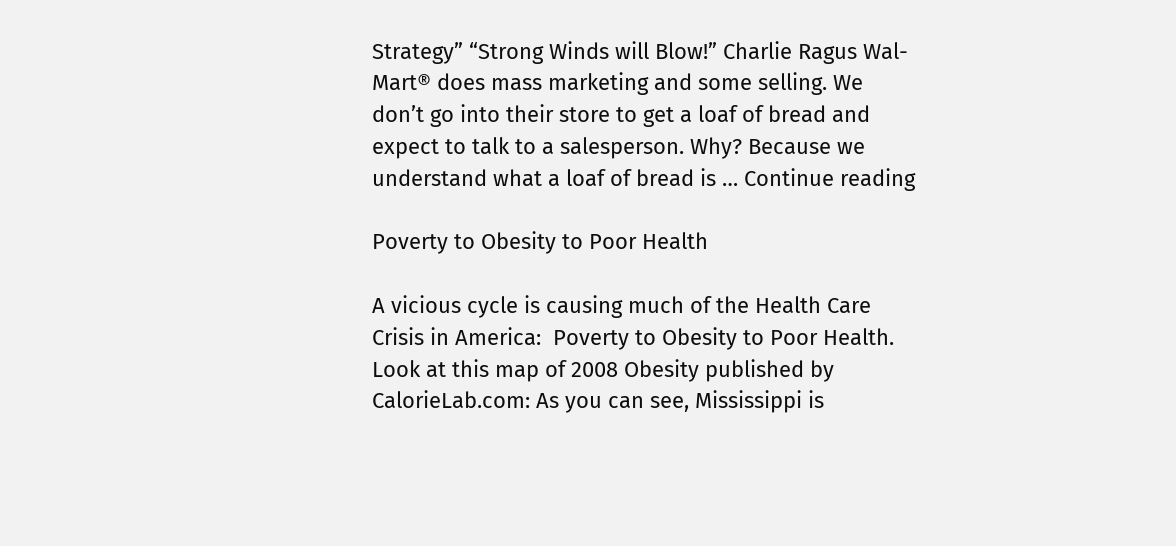Strategy” “Strong Winds will Blow!” Charlie Ragus Wal-Mart® does mass marketing and some selling. We don’t go into their store to get a loaf of bread and expect to talk to a salesperson. Why? Because we understand what a loaf of bread is … Continue reading

Poverty to Obesity to Poor Health

A vicious cycle is causing much of the Health Care Crisis in America:  Poverty to Obesity to Poor Health. Look at this map of 2008 Obesity published by CalorieLab.com: As you can see, Mississippi is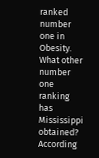ranked number one in Obesity.  What other number one ranking has Mississippi obtained?  According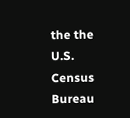the the U.S. Census Bureau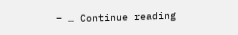– … Continue reading